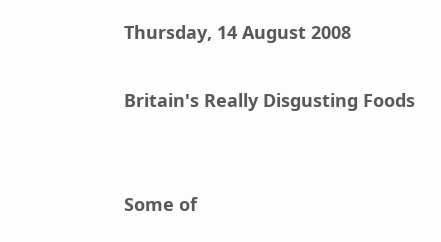Thursday, 14 August 2008

Britain's Really Disgusting Foods


Some of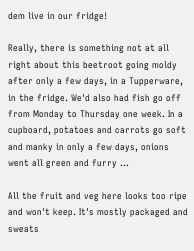dem live in our fridge!

Really, there is something not at all right about this beetroot going moldy after only a few days, in a Tupperware, in the fridge. We'd also had fish go off from Monday to Thursday one week. In a cupboard, potatoes and carrots go soft and manky in only a few days, onions went all green and furry ...

All the fruit and veg here looks too ripe and won't keep. It's mostly packaged and sweats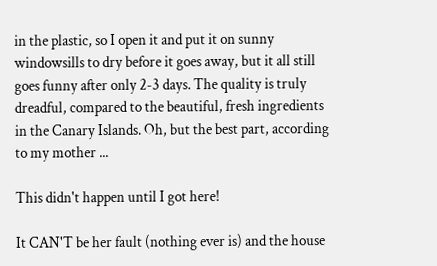in the plastic, so I open it and put it on sunny windowsills to dry before it goes away, but it all still goes funny after only 2-3 days. The quality is truly dreadful, compared to the beautiful, fresh ingredients in the Canary Islands. Oh, but the best part, according to my mother ...

This didn't happen until I got here!

It CAN'T be her fault (nothing ever is) and the house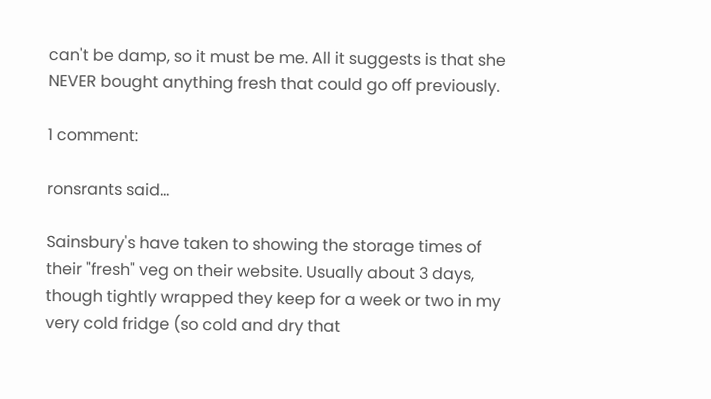can't be damp, so it must be me. All it suggests is that she NEVER bought anything fresh that could go off previously.

1 comment:

ronsrants said...

Sainsbury's have taken to showing the storage times of their "fresh" veg on their website. Usually about 3 days, though tightly wrapped they keep for a week or two in my very cold fridge (so cold and dry that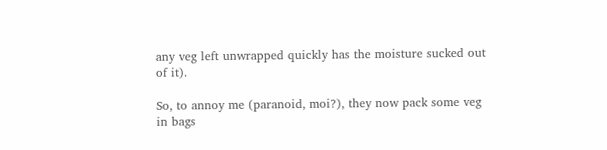any veg left unwrapped quickly has the moisture sucked out of it).

So, to annoy me (paranoid, moi?), they now pack some veg in bags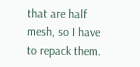that are half mesh, so I have to repack them.